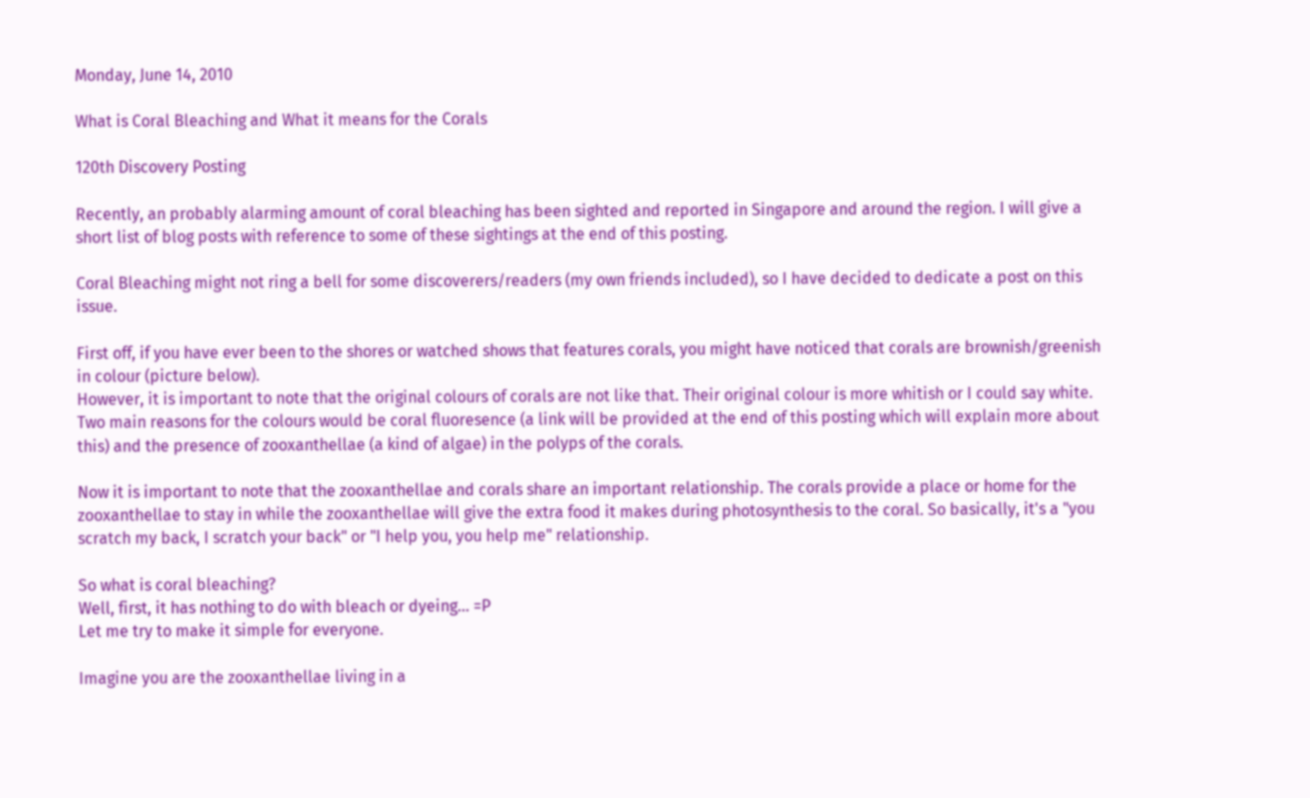Monday, June 14, 2010

What is Coral Bleaching and What it means for the Corals

120th Discovery Posting

Recently, an probably alarming amount of coral bleaching has been sighted and reported in Singapore and around the region. I will give a short list of blog posts with reference to some of these sightings at the end of this posting.

Coral Bleaching might not ring a bell for some discoverers/readers (my own friends included), so I have decided to dedicate a post on this issue.

First off, if you have ever been to the shores or watched shows that features corals, you might have noticed that corals are brownish/greenish in colour (picture below).
However, it is important to note that the original colours of corals are not like that. Their original colour is more whitish or I could say white. Two main reasons for the colours would be coral fluoresence (a link will be provided at the end of this posting which will explain more about this) and the presence of zooxanthellae (a kind of algae) in the polyps of the corals.

Now it is important to note that the zooxanthellae and corals share an important relationship. The corals provide a place or home for the zooxanthellae to stay in while the zooxanthellae will give the extra food it makes during photosynthesis to the coral. So basically, it's a "you scratch my back, I scratch your back" or "I help you, you help me" relationship.

So what is coral bleaching?
Well, first, it has nothing to do with bleach or dyeing... =P
Let me try to make it simple for everyone.

Imagine you are the zooxanthellae living in a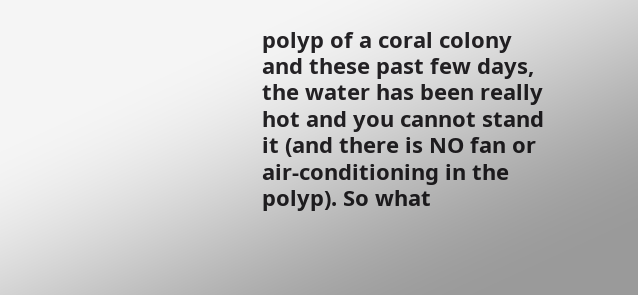polyp of a coral colony and these past few days, the water has been really hot and you cannot stand it (and there is NO fan or air-conditioning in the polyp). So what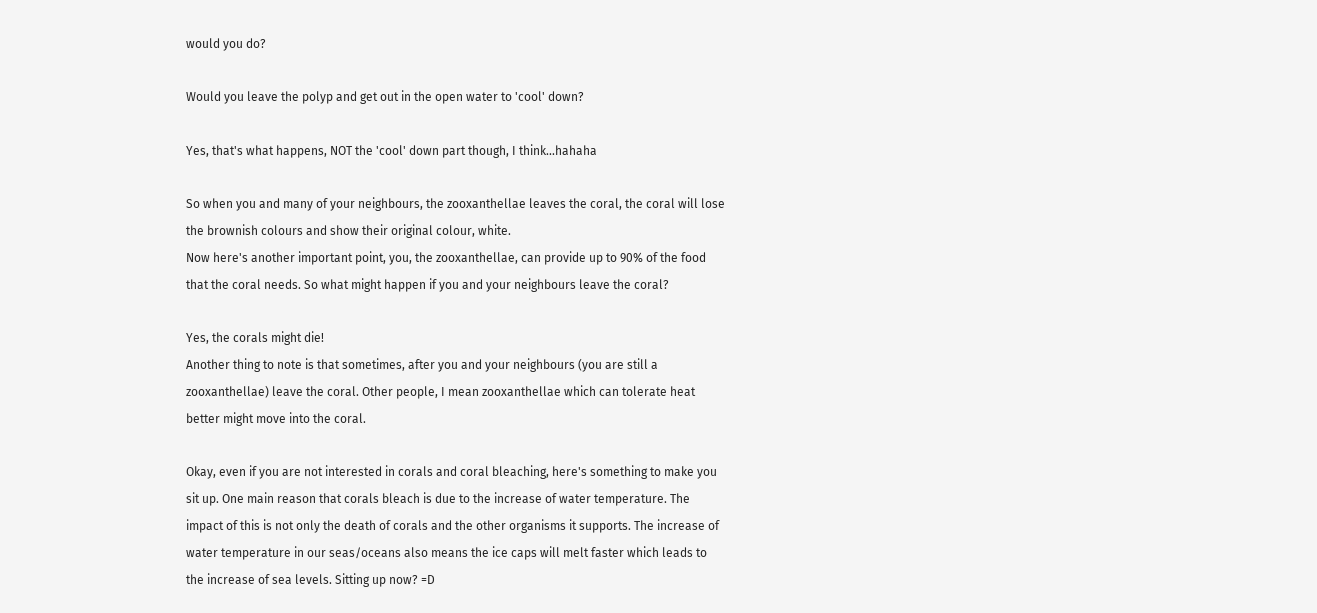would you do?

Would you leave the polyp and get out in the open water to 'cool' down?

Yes, that's what happens, NOT the 'cool' down part though, I think...hahaha

So when you and many of your neighbours, the zooxanthellae leaves the coral, the coral will lose the brownish colours and show their original colour, white.
Now here's another important point, you, the zooxanthellae, can provide up to 90% of the food that the coral needs. So what might happen if you and your neighbours leave the coral?

Yes, the corals might die!
Another thing to note is that sometimes, after you and your neighbours (you are still a zooxanthellae) leave the coral. Other people, I mean zooxanthellae which can tolerate heat better might move into the coral.

Okay, even if you are not interested in corals and coral bleaching, here's something to make you sit up. One main reason that corals bleach is due to the increase of water temperature. The impact of this is not only the death of corals and the other organisms it supports. The increase of water temperature in our seas/oceans also means the ice caps will melt faster which leads to the increase of sea levels. Sitting up now? =D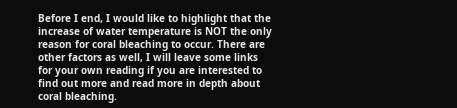Before I end, I would like to highlight that the increase of water temperature is NOT the only reason for coral bleaching to occur. There are other factors as well, I will leave some links for your own reading if you are interested to find out more and read more in depth about coral bleaching.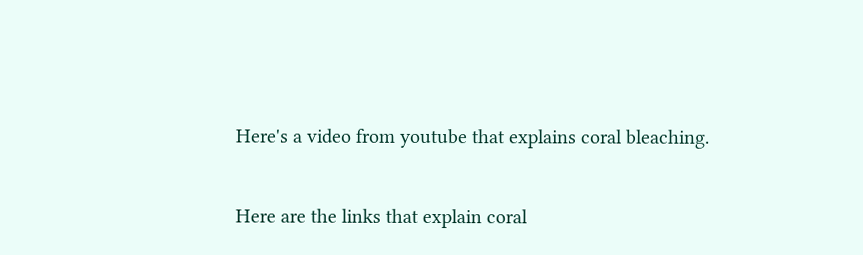Here's a video from youtube that explains coral bleaching.

Here are the links that explain coral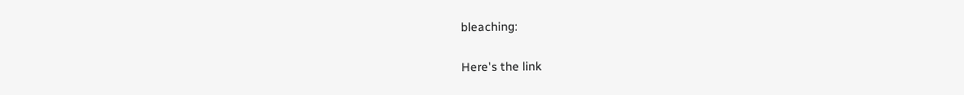bleaching:

Here's the link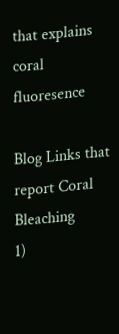that explains coral fluoresence

Blog Links that report Coral Bleaching
1)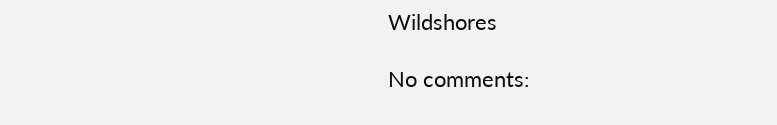Wildshores

No comments: